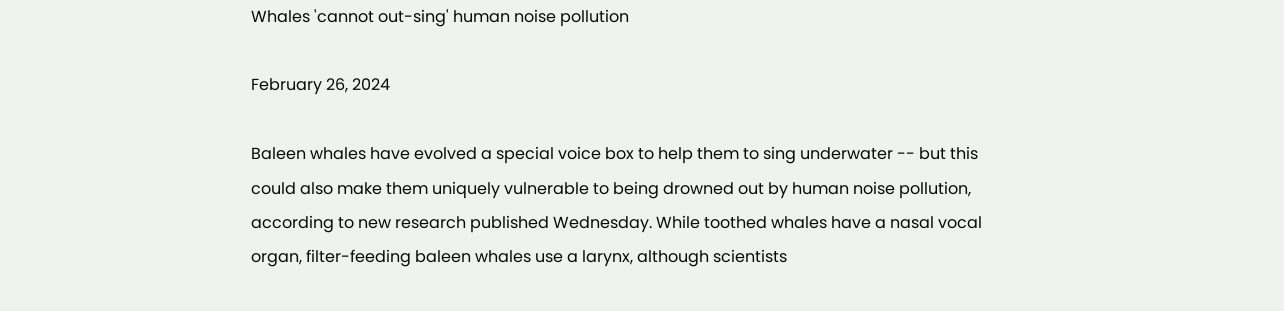Whales 'cannot out-sing' human noise pollution

February 26, 2024

Baleen whales have evolved a special voice box to help them to sing underwater -- but this could also make them uniquely vulnerable to being drowned out by human noise pollution, according to new research published Wednesday. While toothed whales have a nasal vocal organ, filter-feeding baleen whales use a larynx, although scientists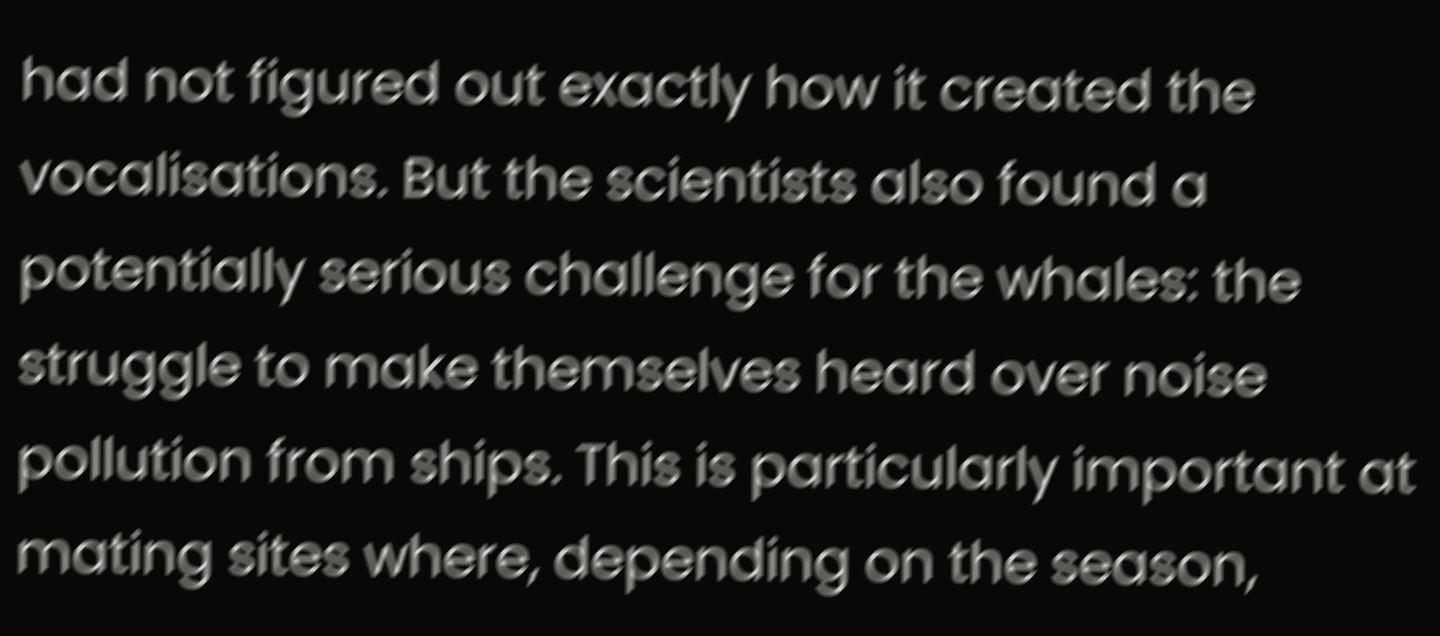had not figured out exactly how it created the vocalisations. But the scientists also found a potentially serious challenge for the whales: the struggle to make themselves heard over noise pollution from ships. This is particularly important at mating sites where, depending on the season,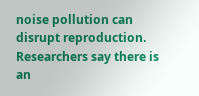noise pollution can disrupt reproduction. Researchers say there is an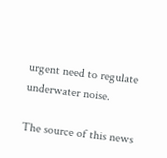urgent need to regulate underwater noise.

The source of this news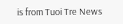is from Tuoi Tre News